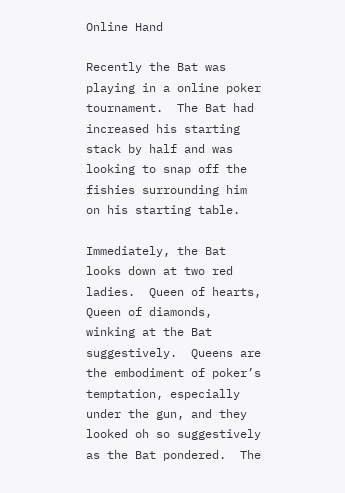Online Hand

Recently the Bat was playing in a online poker tournament.  The Bat had increased his starting stack by half and was looking to snap off the fishies surrounding him on his starting table.

Immediately, the Bat looks down at two red ladies.  Queen of hearts, Queen of diamonds, winking at the Bat suggestively.  Queens are the embodiment of poker’s temptation, especially under the gun, and they looked oh so suggestively as the Bat pondered.  The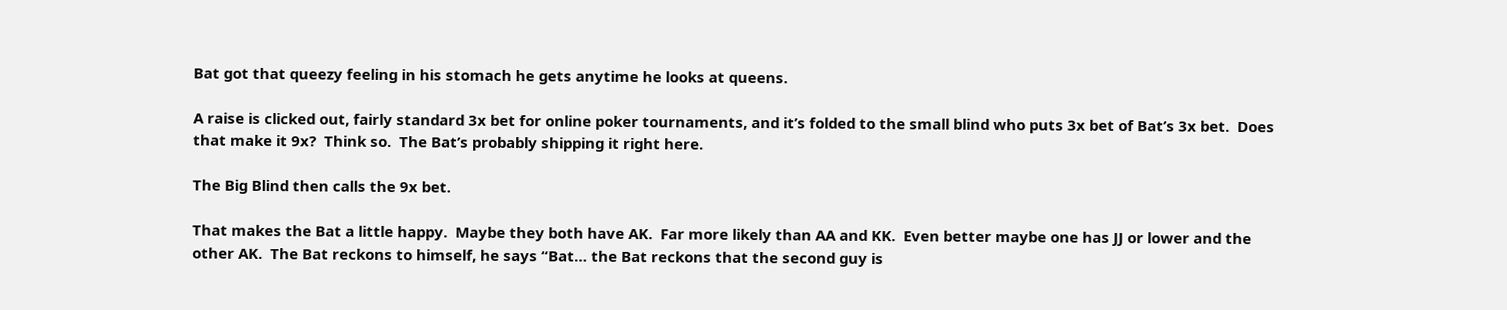Bat got that queezy feeling in his stomach he gets anytime he looks at queens.

A raise is clicked out, fairly standard 3x bet for online poker tournaments, and it’s folded to the small blind who puts 3x bet of Bat’s 3x bet.  Does that make it 9x?  Think so.  The Bat’s probably shipping it right here.

The Big Blind then calls the 9x bet.

That makes the Bat a little happy.  Maybe they both have AK.  Far more likely than AA and KK.  Even better maybe one has JJ or lower and the other AK.  The Bat reckons to himself, he says “Bat… the Bat reckons that the second guy is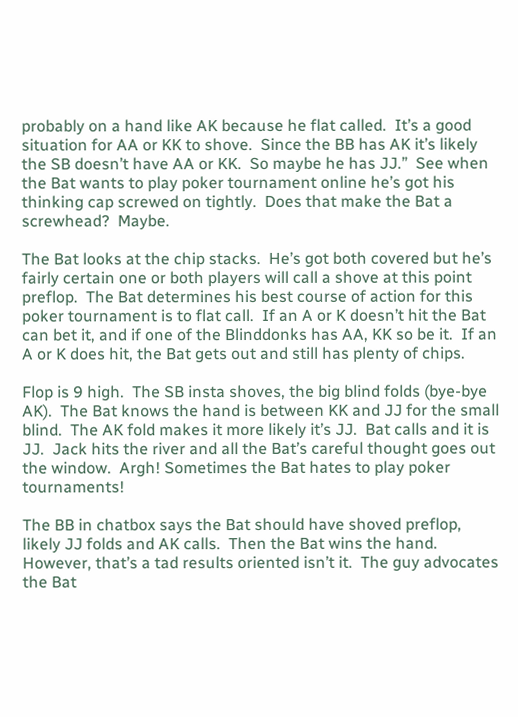probably on a hand like AK because he flat called.  It’s a good situation for AA or KK to shove.  Since the BB has AK it’s likely the SB doesn’t have AA or KK.  So maybe he has JJ.”  See when the Bat wants to play poker tournament online he’s got his thinking cap screwed on tightly.  Does that make the Bat a screwhead?  Maybe.

The Bat looks at the chip stacks.  He’s got both covered but he’s fairly certain one or both players will call a shove at this point preflop.  The Bat determines his best course of action for this poker tournament is to flat call.  If an A or K doesn’t hit the Bat can bet it, and if one of the Blinddonks has AA, KK so be it.  If an A or K does hit, the Bat gets out and still has plenty of chips.

Flop is 9 high.  The SB insta shoves, the big blind folds (bye-bye AK).  The Bat knows the hand is between KK and JJ for the small blind.  The AK fold makes it more likely it’s JJ.  Bat calls and it is JJ.  Jack hits the river and all the Bat’s careful thought goes out the window.  Argh! Sometimes the Bat hates to play poker tournaments!

The BB in chatbox says the Bat should have shoved preflop, likely JJ folds and AK calls.  Then the Bat wins the hand.  However, that’s a tad results oriented isn’t it.  The guy advocates the Bat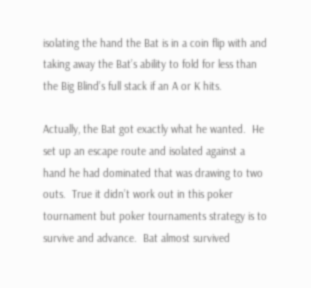isolating the hand the Bat is in a coin flip with and taking away the Bat’s ability to fold for less than the Big Blind’s full stack if an A or K hits.

Actually, the Bat got exactly what he wanted.  He set up an escape route and isolated against a hand he had dominated that was drawing to two outs.  True it didn’t work out in this poker tournament but poker tournaments strategy is to survive and advance.  Bat almost survived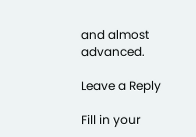and almost advanced.

Leave a Reply

Fill in your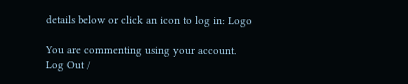details below or click an icon to log in: Logo

You are commenting using your account. Log Out /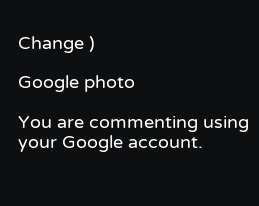Change )

Google photo

You are commenting using your Google account.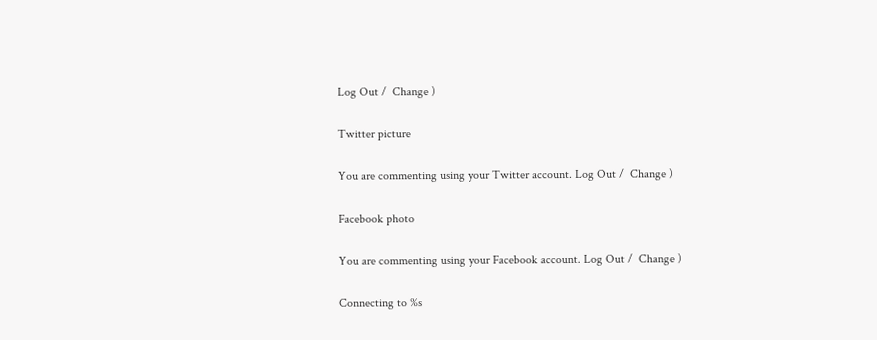Log Out /  Change )

Twitter picture

You are commenting using your Twitter account. Log Out /  Change )

Facebook photo

You are commenting using your Facebook account. Log Out /  Change )

Connecting to %s